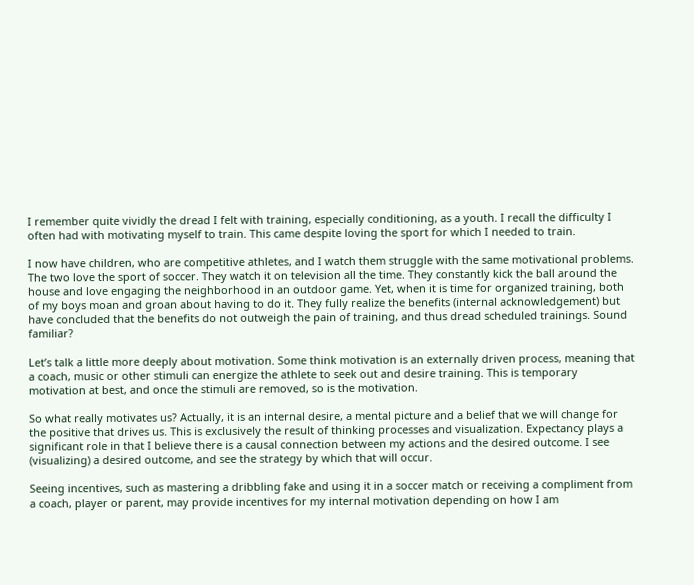I remember quite vividly the dread I felt with training, especially conditioning, as a youth. I recall the difficulty I often had with motivating myself to train. This came despite loving the sport for which I needed to train.

I now have children, who are competitive athletes, and I watch them struggle with the same motivational problems. The two love the sport of soccer. They watch it on television all the time. They constantly kick the ball around the house and love engaging the neighborhood in an outdoor game. Yet, when it is time for organized training, both of my boys moan and groan about having to do it. They fully realize the benefits (internal acknowledgement) but have concluded that the benefits do not outweigh the pain of training, and thus dread scheduled trainings. Sound familiar?

Let’s talk a little more deeply about motivation. Some think motivation is an externally driven process, meaning that a coach, music or other stimuli can energize the athlete to seek out and desire training. This is temporary motivation at best, and once the stimuli are removed, so is the motivation.

So what really motivates us? Actually, it is an internal desire, a mental picture and a belief that we will change for the positive that drives us. This is exclusively the result of thinking processes and visualization. Expectancy plays a significant role in that I believe there is a causal connection between my actions and the desired outcome. I see (visualizing) a desired outcome, and see the strategy by which that will occur.

Seeing incentives, such as mastering a dribbling fake and using it in a soccer match or receiving a compliment from a coach, player or parent, may provide incentives for my internal motivation depending on how I am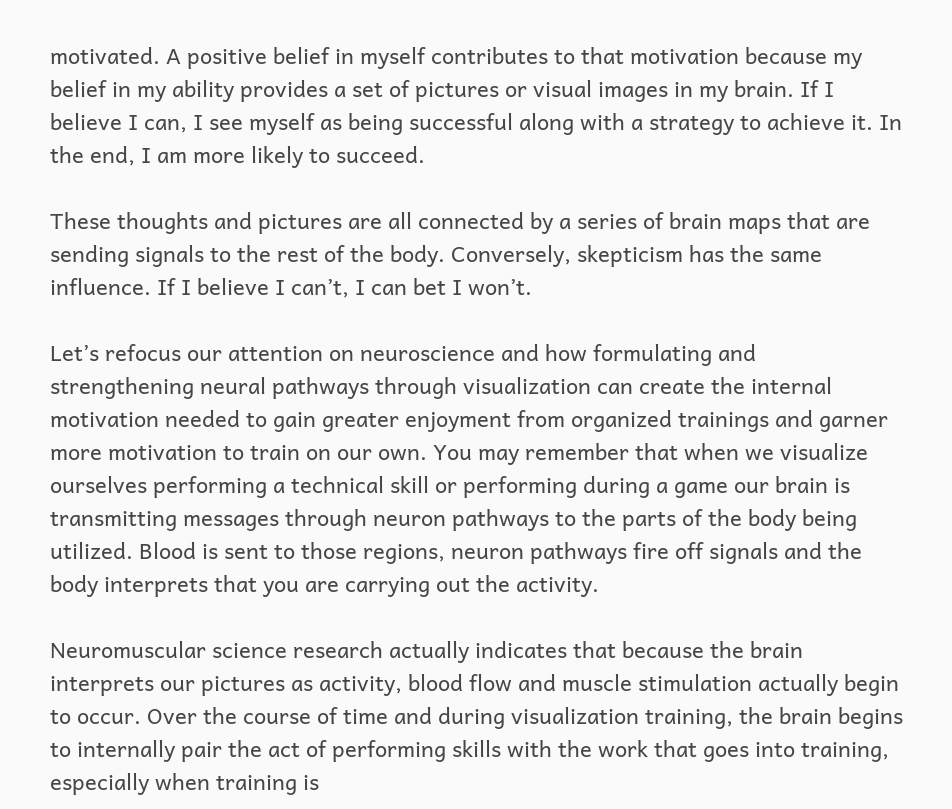motivated. A positive belief in myself contributes to that motivation because my belief in my ability provides a set of pictures or visual images in my brain. If I believe I can, I see myself as being successful along with a strategy to achieve it. In the end, I am more likely to succeed.

These thoughts and pictures are all connected by a series of brain maps that are sending signals to the rest of the body. Conversely, skepticism has the same influence. If I believe I can’t, I can bet I won’t.

Let’s refocus our attention on neuroscience and how formulating and strengthening neural pathways through visualization can create the internal motivation needed to gain greater enjoyment from organized trainings and garner more motivation to train on our own. You may remember that when we visualize ourselves performing a technical skill or performing during a game our brain is transmitting messages through neuron pathways to the parts of the body being utilized. Blood is sent to those regions, neuron pathways fire off signals and the body interprets that you are carrying out the activity.

Neuromuscular science research actually indicates that because the brain interprets our pictures as activity, blood flow and muscle stimulation actually begin to occur. Over the course of time and during visualization training, the brain begins to internally pair the act of performing skills with the work that goes into training, especially when training is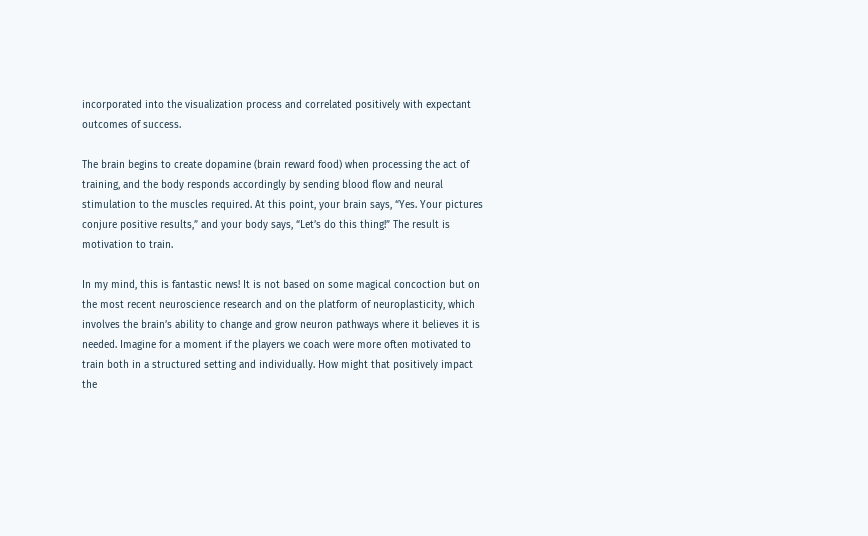incorporated into the visualization process and correlated positively with expectant outcomes of success.

The brain begins to create dopamine (brain reward food) when processing the act of training, and the body responds accordingly by sending blood flow and neural stimulation to the muscles required. At this point, your brain says, “Yes. Your pictures conjure positive results,” and your body says, “Let’s do this thing!” The result is motivation to train.

In my mind, this is fantastic news! It is not based on some magical concoction but on the most recent neuroscience research and on the platform of neuroplasticity, which involves the brain’s ability to change and grow neuron pathways where it believes it is needed. Imagine for a moment if the players we coach were more often motivated to train both in a structured setting and individually. How might that positively impact the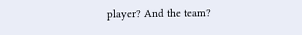player? And the team?